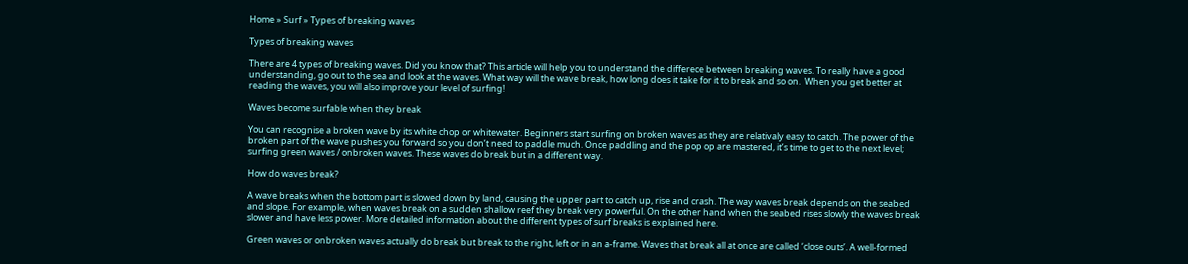Home » Surf » Types of breaking waves

Types of breaking waves

There are 4 types of breaking waves. Did you know that? This article will help you to understand the differece between breaking waves. To really have a good understanding, go out to the sea and look at the waves. What way will the wave break, how long does it take for it to break and so on.  When you get better at reading the waves, you will also improve your level of surfing!

Waves become surfable when they break

You can recognise a broken wave by its white chop or whitewater. Beginners start surfing on broken waves as they are relativaly easy to catch. The power of the broken part of the wave pushes you forward so you don’t need to paddle much. Once paddling and the pop op are mastered, it’s time to get to the next level; surfing green waves / onbroken waves. These waves do break but in a different way.

How do waves break?

A wave breaks when the bottom part is slowed down by land, causing the upper part to catch up, rise and crash. The way waves break depends on the seabed and slope. For example, when waves break on a sudden shallow reef they break very powerful. On the other hand when the seabed rises slowly the waves break slower and have less power. More detailed information about the different types of surf breaks is explained here.

Green waves or onbroken waves actually do break but break to the right, left or in an a-frame. Waves that break all at once are called ‘close outs’. A well-formed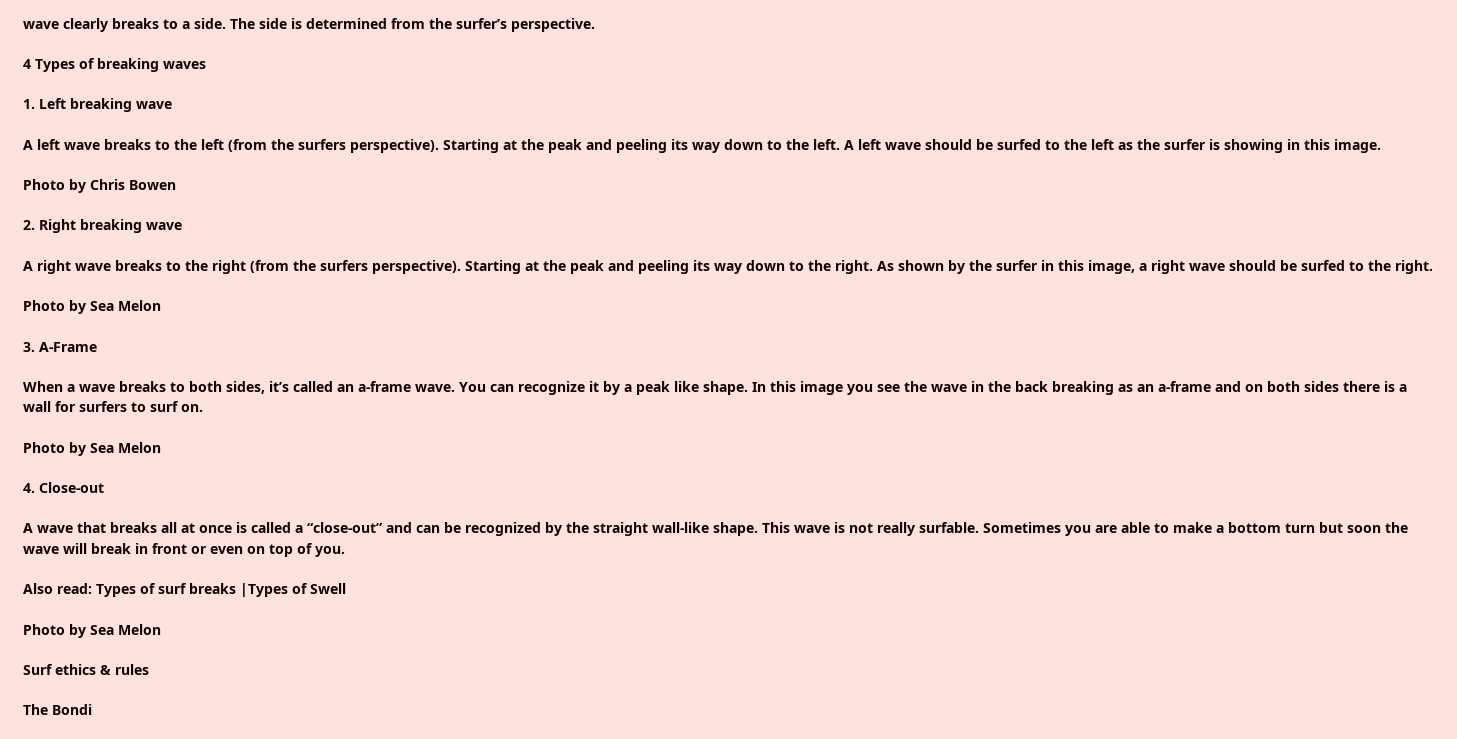wave clearly breaks to a side. The side is determined from the surfer’s perspective.

4 Types of breaking waves

1. Left breaking wave

A left wave breaks to the left (from the surfers perspective). Starting at the peak and peeling its way down to the left. A left wave should be surfed to the left as the surfer is showing in this image.

Photo by Chris Bowen

2. Right breaking wave

A right wave breaks to the right (from the surfers perspective). Starting at the peak and peeling its way down to the right. As shown by the surfer in this image, a right wave should be surfed to the right.

Photo by Sea Melon

3. A-Frame

When a wave breaks to both sides, it’s called an a-frame wave. You can recognize it by a peak like shape. In this image you see the wave in the back breaking as an a-frame and on both sides there is a wall for surfers to surf on.

Photo by Sea Melon

4. Close-out

A wave that breaks all at once is called a “close-out” and can be recognized by the straight wall-like shape. This wave is not really surfable. Sometimes you are able to make a bottom turn but soon the wave will break in front or even on top of you.

Also read: Types of surf breaks |Types of Swell

Photo by Sea Melon

Surf ethics & rules

The Bondi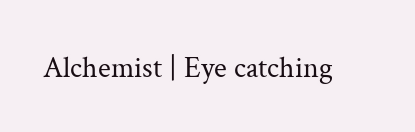Alchemist | Eye catching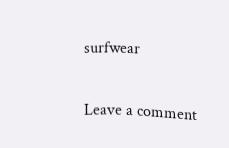surfwear


Leave a comment